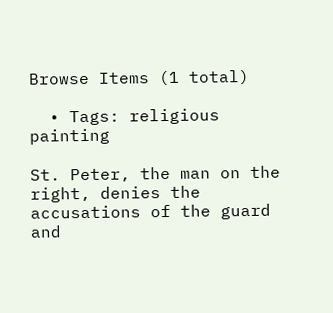Browse Items (1 total)

  • Tags: religious painting

St. Peter, the man on the right, denies the accusations of the guard and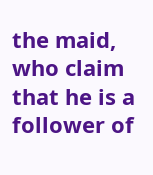the maid, who claim that he is a follower of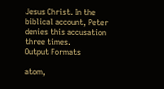Jesus Christ. In the biblical account, Peter denies this accusation three times.
Output Formats

atom,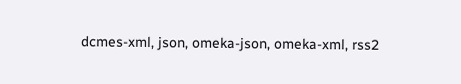dcmes-xml, json, omeka-json, omeka-xml, rss2